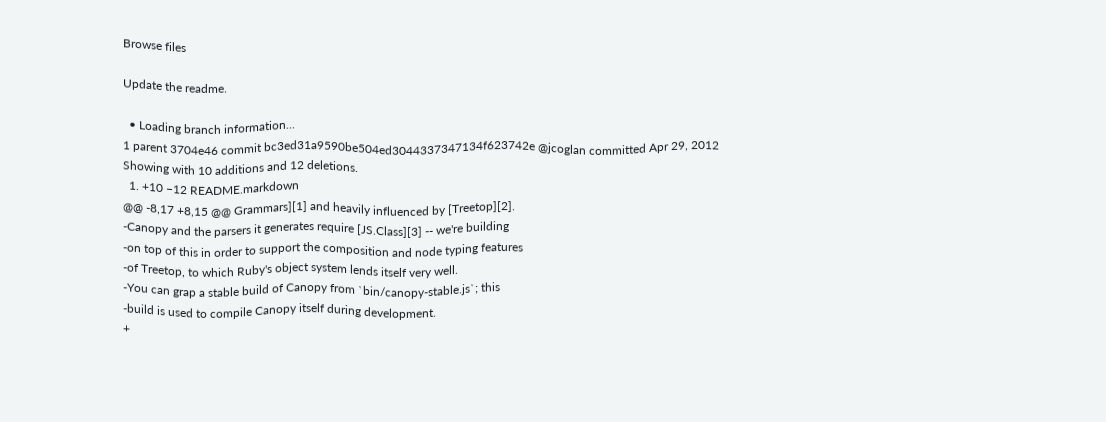Browse files

Update the readme.

  • Loading branch information...
1 parent 3704e46 commit bc3ed31a9590be504ed3044337347134f623742e @jcoglan committed Apr 29, 2012
Showing with 10 additions and 12 deletions.
  1. +10 −12 README.markdown
@@ -8,17 +8,15 @@ Grammars][1] and heavily influenced by [Treetop][2].
-Canopy and the parsers it generates require [JS.Class][3] -- we're building
-on top of this in order to support the composition and node typing features
-of Treetop, to which Ruby's object system lends itself very well.
-You can grap a stable build of Canopy from `bin/canopy-stable.js`; this
-build is used to compile Canopy itself during development.
+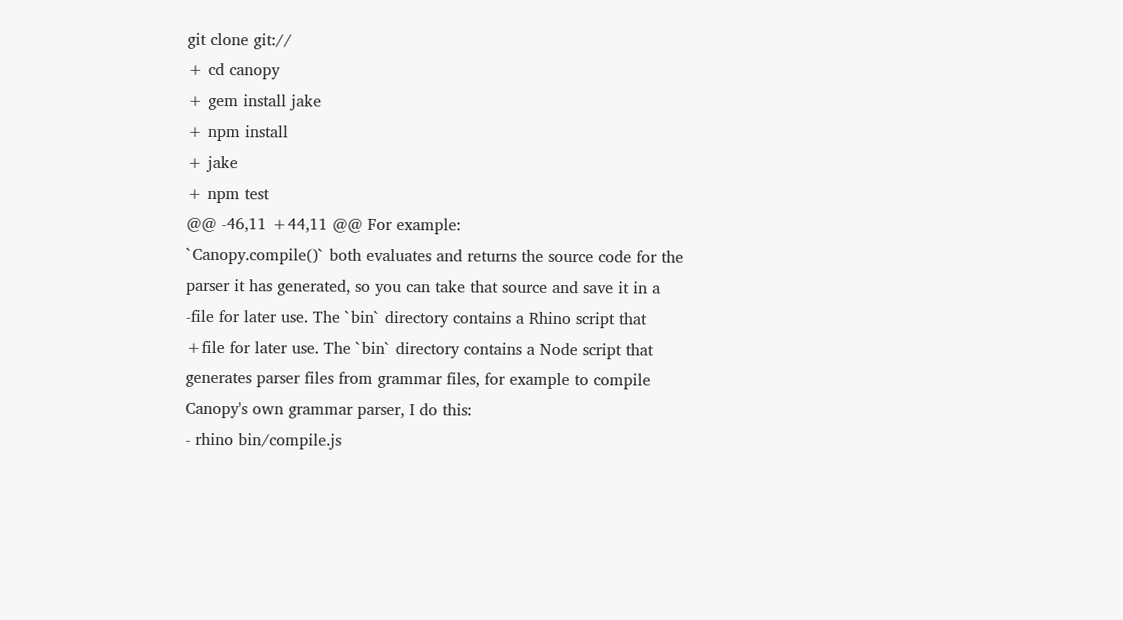git clone git://
+ cd canopy
+ gem install jake
+ npm install
+ jake
+ npm test
@@ -46,11 +44,11 @@ For example:
`Canopy.compile()` both evaluates and returns the source code for the
parser it has generated, so you can take that source and save it in a
-file for later use. The `bin` directory contains a Rhino script that
+file for later use. The `bin` directory contains a Node script that
generates parser files from grammar files, for example to compile
Canopy's own grammar parser, I do this:
- rhino bin/compile.js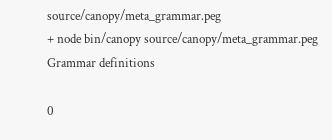source/canopy/meta_grammar.peg
+ node bin/canopy source/canopy/meta_grammar.peg
Grammar definitions

0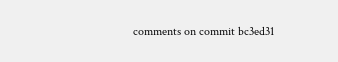comments on commit bc3ed31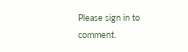Please sign in to comment.